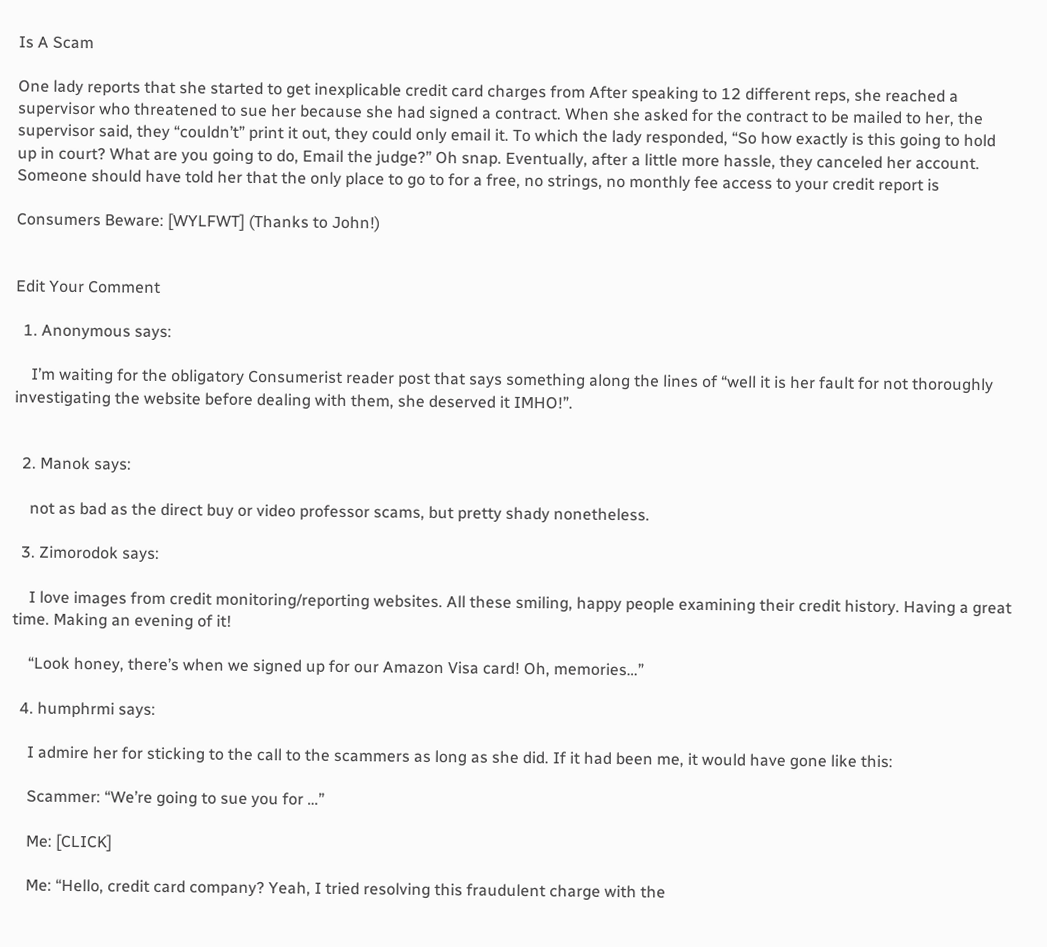Is A Scam

One lady reports that she started to get inexplicable credit card charges from After speaking to 12 different reps, she reached a supervisor who threatened to sue her because she had signed a contract. When she asked for the contract to be mailed to her, the supervisor said, they “couldn’t” print it out, they could only email it. To which the lady responded, “So how exactly is this going to hold up in court? What are you going to do, Email the judge?” Oh snap. Eventually, after a little more hassle, they canceled her account. Someone should have told her that the only place to go to for a free, no strings, no monthly fee access to your credit report is

Consumers Beware: [WYLFWT] (Thanks to John!)


Edit Your Comment

  1. Anonymous says:

    I’m waiting for the obligatory Consumerist reader post that says something along the lines of “well it is her fault for not thoroughly investigating the website before dealing with them, she deserved it IMHO!”.


  2. Manok says:

    not as bad as the direct buy or video professor scams, but pretty shady nonetheless.

  3. Zimorodok says:

    I love images from credit monitoring/reporting websites. All these smiling, happy people examining their credit history. Having a great time. Making an evening of it!

    “Look honey, there’s when we signed up for our Amazon Visa card! Oh, memories…”

  4. humphrmi says:

    I admire her for sticking to the call to the scammers as long as she did. If it had been me, it would have gone like this:

    Scammer: “We’re going to sue you for …”

    Me: [CLICK]

    Me: “Hello, credit card company? Yeah, I tried resolving this fraudulent charge with the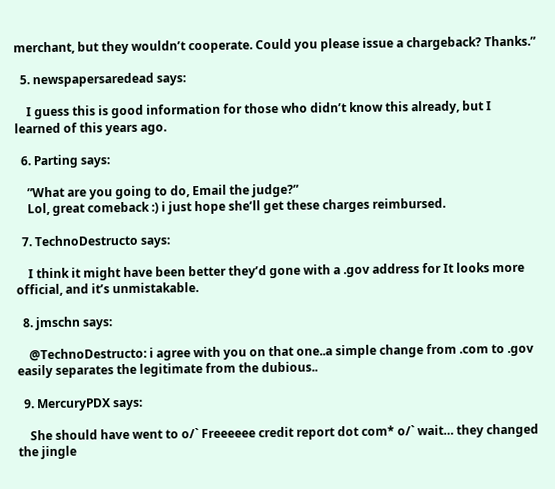merchant, but they wouldn’t cooperate. Could you please issue a chargeback? Thanks.”

  5. newspapersaredead says:

    I guess this is good information for those who didn’t know this already, but I learned of this years ago.

  6. Parting says:

    ”What are you going to do, Email the judge?”
    Lol, great comeback :) i just hope she’ll get these charges reimbursed.

  7. TechnoDestructo says:

    I think it might have been better they’d gone with a .gov address for It looks more official, and it’s unmistakable.

  8. jmschn says:

    @TechnoDestructo: i agree with you on that one..a simple change from .com to .gov easily separates the legitimate from the dubious..

  9. MercuryPDX says:

    She should have went to o/` Freeeeee credit report dot com* o/` wait… they changed the jingle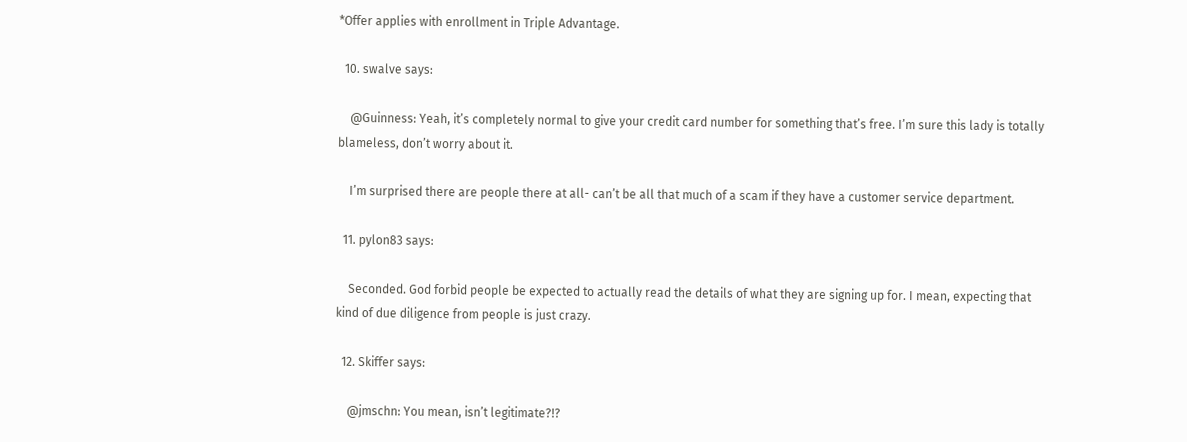*Offer applies with enrollment in Triple Advantage.

  10. swalve says:

    @Guinness: Yeah, it’s completely normal to give your credit card number for something that’s free. I’m sure this lady is totally blameless, don’t worry about it.

    I’m surprised there are people there at all- can’t be all that much of a scam if they have a customer service department.

  11. pylon83 says:

    Seconded. God forbid people be expected to actually read the details of what they are signing up for. I mean, expecting that kind of due diligence from people is just crazy.

  12. Skiffer says:

    @jmschn: You mean, isn’t legitimate?!?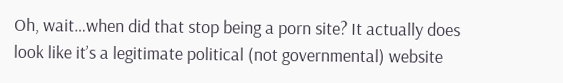Oh, wait…when did that stop being a porn site? It actually does look like it’s a legitimate political (not governmental) website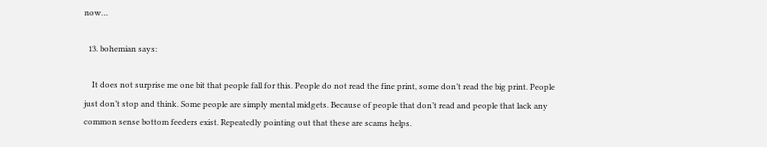now…

  13. bohemian says:

    It does not surprise me one bit that people fall for this. People do not read the fine print, some don’t read the big print. People just don’t stop and think. Some people are simply mental midgets. Because of people that don’t read and people that lack any common sense bottom feeders exist. Repeatedly pointing out that these are scams helps.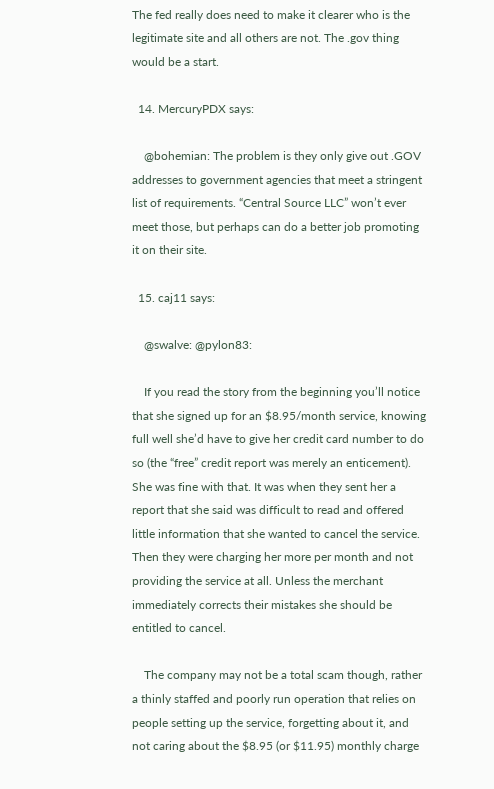The fed really does need to make it clearer who is the legitimate site and all others are not. The .gov thing would be a start.

  14. MercuryPDX says:

    @bohemian: The problem is they only give out .GOV addresses to government agencies that meet a stringent list of requirements. “Central Source LLC” won’t ever meet those, but perhaps can do a better job promoting it on their site.

  15. caj11 says:

    @swalve: @pylon83:

    If you read the story from the beginning you’ll notice that she signed up for an $8.95/month service, knowing full well she’d have to give her credit card number to do so (the “free” credit report was merely an enticement). She was fine with that. It was when they sent her a report that she said was difficult to read and offered little information that she wanted to cancel the service. Then they were charging her more per month and not providing the service at all. Unless the merchant immediately corrects their mistakes she should be entitled to cancel.

    The company may not be a total scam though, rather a thinly staffed and poorly run operation that relies on people setting up the service, forgetting about it, and not caring about the $8.95 (or $11.95) monthly charge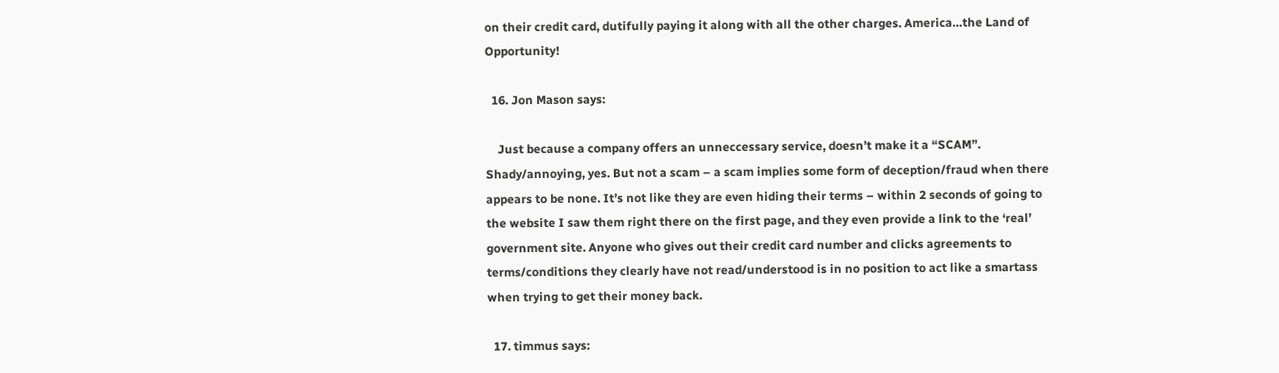on their credit card, dutifully paying it along with all the other charges. America…the Land of Opportunity!

  16. Jon Mason says:

    Just because a company offers an unneccessary service, doesn’t make it a “SCAM”. Shady/annoying, yes. But not a scam – a scam implies some form of deception/fraud when there appears to be none. It’s not like they are even hiding their terms – within 2 seconds of going to the website I saw them right there on the first page, and they even provide a link to the ‘real’ government site. Anyone who gives out their credit card number and clicks agreements to terms/conditions they clearly have not read/understood is in no position to act like a smartass when trying to get their money back.

  17. timmus says: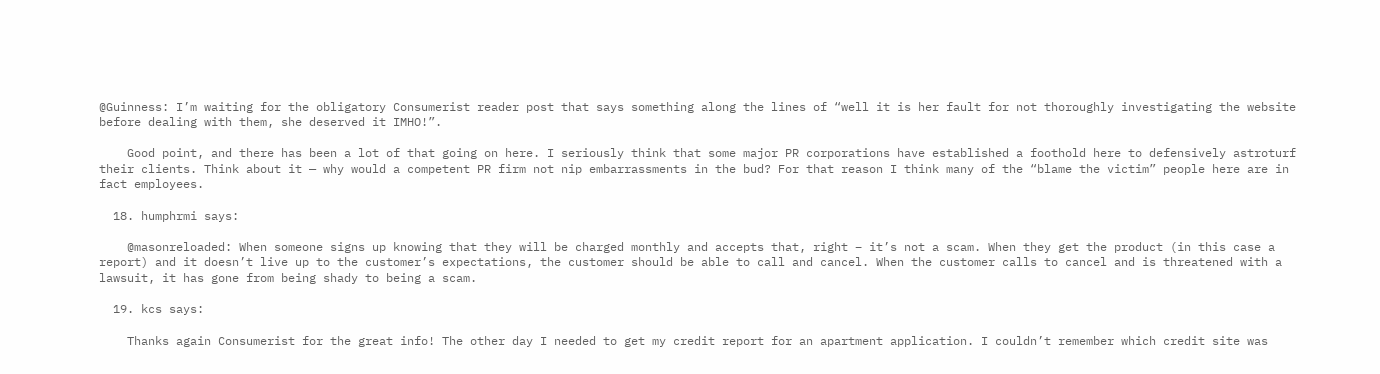@Guinness: I’m waiting for the obligatory Consumerist reader post that says something along the lines of “well it is her fault for not thoroughly investigating the website before dealing with them, she deserved it IMHO!”.

    Good point, and there has been a lot of that going on here. I seriously think that some major PR corporations have established a foothold here to defensively astroturf their clients. Think about it — why would a competent PR firm not nip embarrassments in the bud? For that reason I think many of the “blame the victim” people here are in fact employees.

  18. humphrmi says:

    @masonreloaded: When someone signs up knowing that they will be charged monthly and accepts that, right – it’s not a scam. When they get the product (in this case a report) and it doesn’t live up to the customer’s expectations, the customer should be able to call and cancel. When the customer calls to cancel and is threatened with a lawsuit, it has gone from being shady to being a scam.

  19. kcs says:

    Thanks again Consumerist for the great info! The other day I needed to get my credit report for an apartment application. I couldn’t remember which credit site was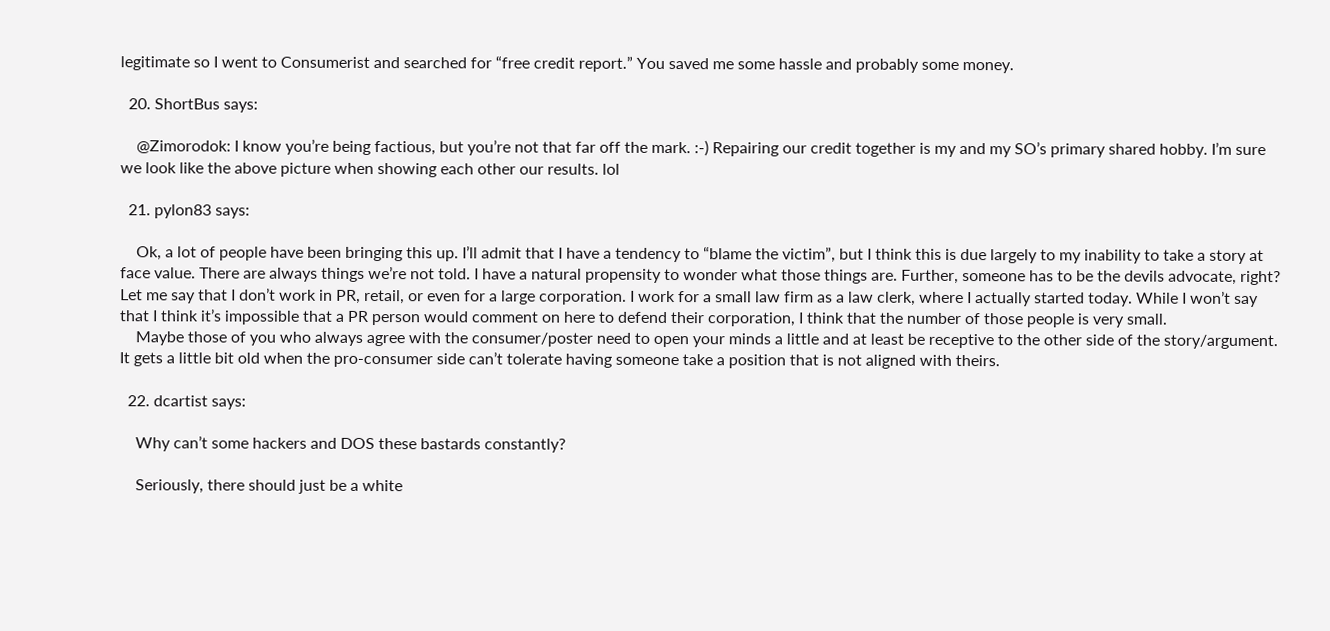legitimate so I went to Consumerist and searched for “free credit report.” You saved me some hassle and probably some money.

  20. ShortBus says:

    @Zimorodok: I know you’re being factious, but you’re not that far off the mark. :-) Repairing our credit together is my and my SO’s primary shared hobby. I’m sure we look like the above picture when showing each other our results. lol

  21. pylon83 says:

    Ok, a lot of people have been bringing this up. I’ll admit that I have a tendency to “blame the victim”, but I think this is due largely to my inability to take a story at face value. There are always things we’re not told. I have a natural propensity to wonder what those things are. Further, someone has to be the devils advocate, right? Let me say that I don’t work in PR, retail, or even for a large corporation. I work for a small law firm as a law clerk, where I actually started today. While I won’t say that I think it’s impossible that a PR person would comment on here to defend their corporation, I think that the number of those people is very small.
    Maybe those of you who always agree with the consumer/poster need to open your minds a little and at least be receptive to the other side of the story/argument. It gets a little bit old when the pro-consumer side can’t tolerate having someone take a position that is not aligned with theirs.

  22. dcartist says:

    Why can’t some hackers and DOS these bastards constantly?

    Seriously, there should just be a white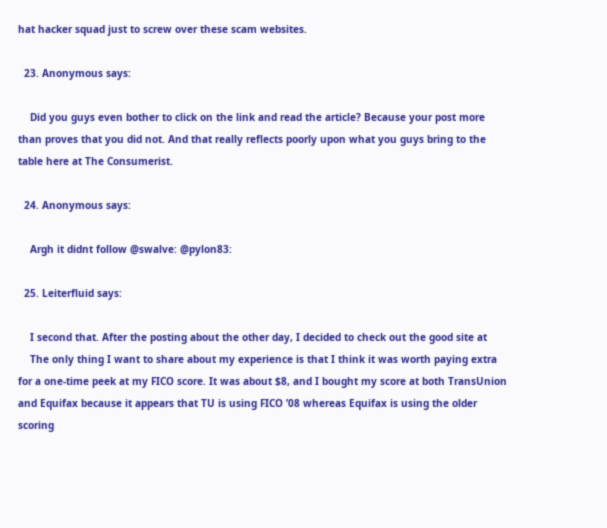hat hacker squad just to screw over these scam websites.

  23. Anonymous says:

    Did you guys even bother to click on the link and read the article? Because your post more than proves that you did not. And that really reflects poorly upon what you guys bring to the table here at The Consumerist.

  24. Anonymous says:

    Argh it didnt follow @swalve: @pylon83:

  25. Leiterfluid says:

    I second that. After the posting about the other day, I decided to check out the good site at
    The only thing I want to share about my experience is that I think it was worth paying extra for a one-time peek at my FICO score. It was about $8, and I bought my score at both TransUnion and Equifax because it appears that TU is using FICO ’08 whereas Equifax is using the older scoring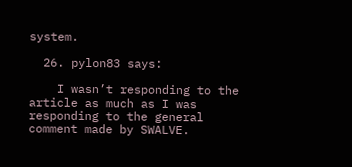system.

  26. pylon83 says:

    I wasn’t responding to the article as much as I was responding to the general comment made by SWALVE.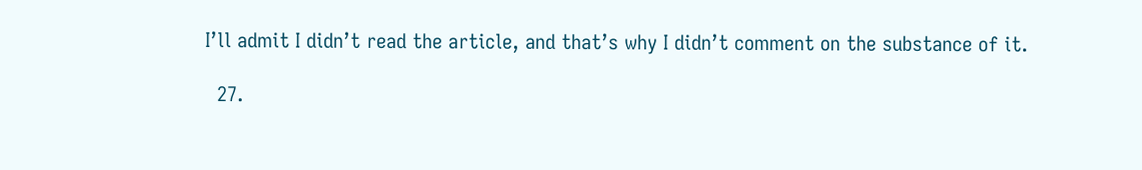I’ll admit I didn’t read the article, and that’s why I didn’t comment on the substance of it.

  27.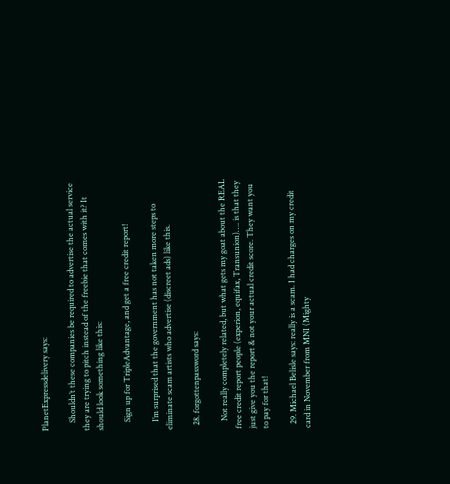PlanetExpressdelivery says:

    Shouldn’t these companies be required to advertise the actual service they are trying to pitch instead of the freebie that comes with it? It should look something like this:

    Sign up for TripleAdvantage, and get a free credit report!

    I’m surprised that the government has not taken more steps to eliminate scam artists who advertise (discreet ads) like this.

  28. forgottenpassword says:

    Not really completely related, but what gets my goat about the REAL free credit report people (experion, equifax, Transunion)…. is that they just give you the report & not your actual credit score. They want you to pay for that!

  29. Michael Belisle says: really is a scam. I had charges on my credit card in November from MNI (Mighty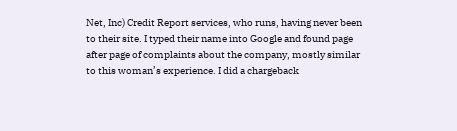Net, Inc) Credit Report services, who runs, having never been to their site. I typed their name into Google and found page after page of complaints about the company, mostly similar to this woman’s experience. I did a chargeback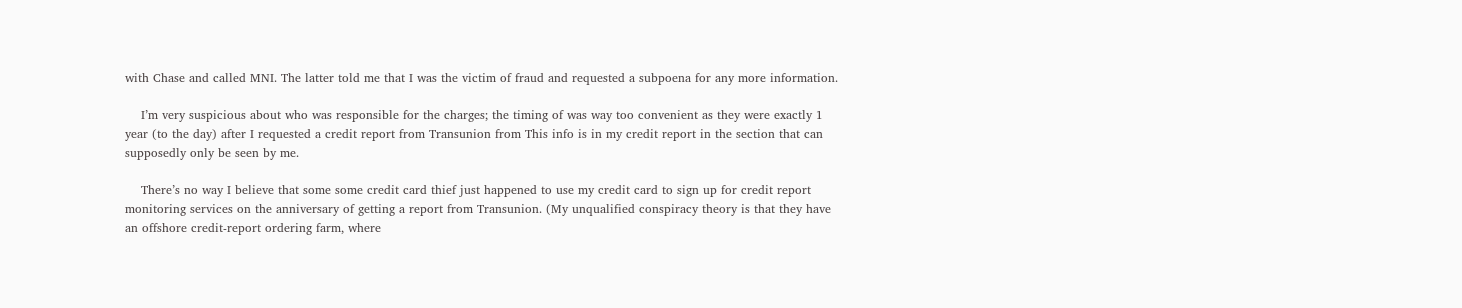with Chase and called MNI. The latter told me that I was the victim of fraud and requested a subpoena for any more information.

    I’m very suspicious about who was responsible for the charges; the timing of was way too convenient as they were exactly 1 year (to the day) after I requested a credit report from Transunion from This info is in my credit report in the section that can supposedly only be seen by me.

    There’s no way I believe that some some credit card thief just happened to use my credit card to sign up for credit report monitoring services on the anniversary of getting a report from Transunion. (My unqualified conspiracy theory is that they have an offshore credit-report ordering farm, where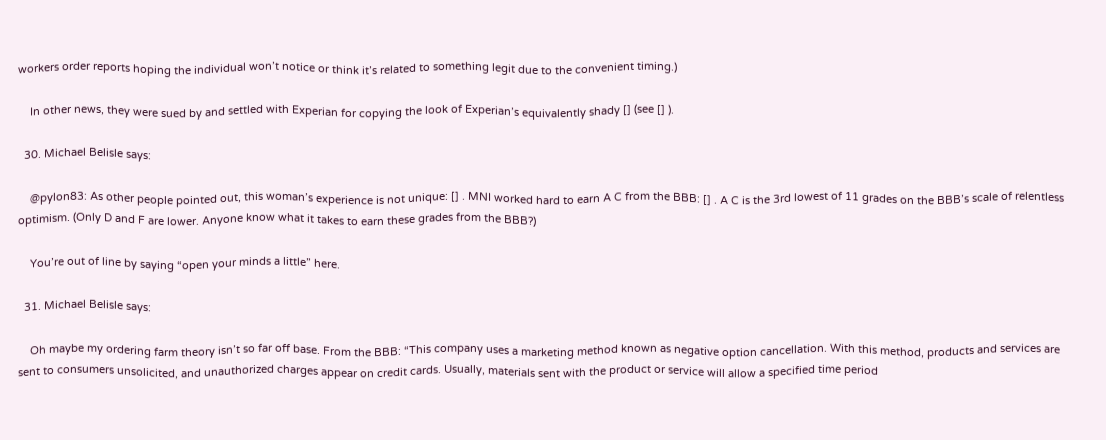workers order reports hoping the individual won’t notice or think it’s related to something legit due to the convenient timing.)

    In other news, they were sued by and settled with Experian for copying the look of Experian’s equivalently shady [] (see [] ).

  30. Michael Belisle says:

    @pylon83: As other people pointed out, this woman’s experience is not unique: [] . MNI worked hard to earn A C from the BBB: [] . A C is the 3rd lowest of 11 grades on the BBB’s scale of relentless optimism. (Only D and F are lower. Anyone know what it takes to earn these grades from the BBB?)

    You’re out of line by saying “open your minds a little” here.

  31. Michael Belisle says:

    Oh maybe my ordering farm theory isn’t so far off base. From the BBB: “This company uses a marketing method known as negative option cancellation. With this method, products and services are sent to consumers unsolicited, and unauthorized charges appear on credit cards. Usually, materials sent with the product or service will allow a specified time period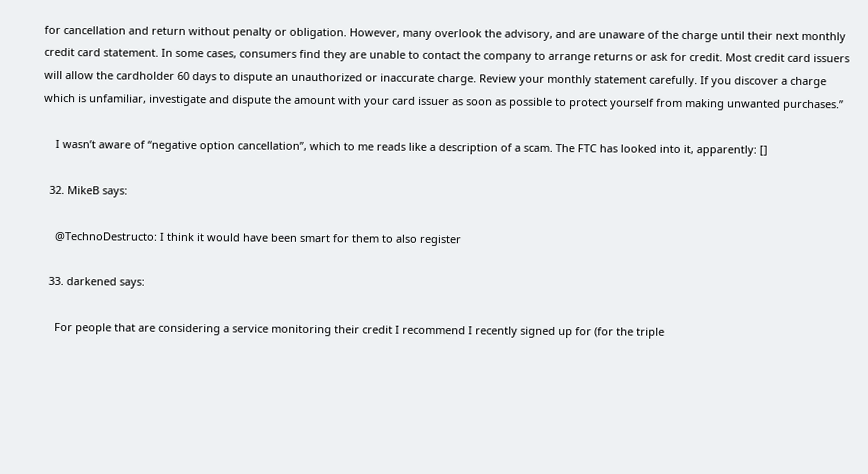for cancellation and return without penalty or obligation. However, many overlook the advisory, and are unaware of the charge until their next monthly credit card statement. In some cases, consumers find they are unable to contact the company to arrange returns or ask for credit. Most credit card issuers will allow the cardholder 60 days to dispute an unauthorized or inaccurate charge. Review your monthly statement carefully. If you discover a charge which is unfamiliar, investigate and dispute the amount with your card issuer as soon as possible to protect yourself from making unwanted purchases.”

    I wasn’t aware of “negative option cancellation”, which to me reads like a description of a scam. The FTC has looked into it, apparently: []

  32. MikeB says:

    @TechnoDestructo: I think it would have been smart for them to also register

  33. darkened says:

    For people that are considering a service monitoring their credit I recommend I recently signed up for (for the triple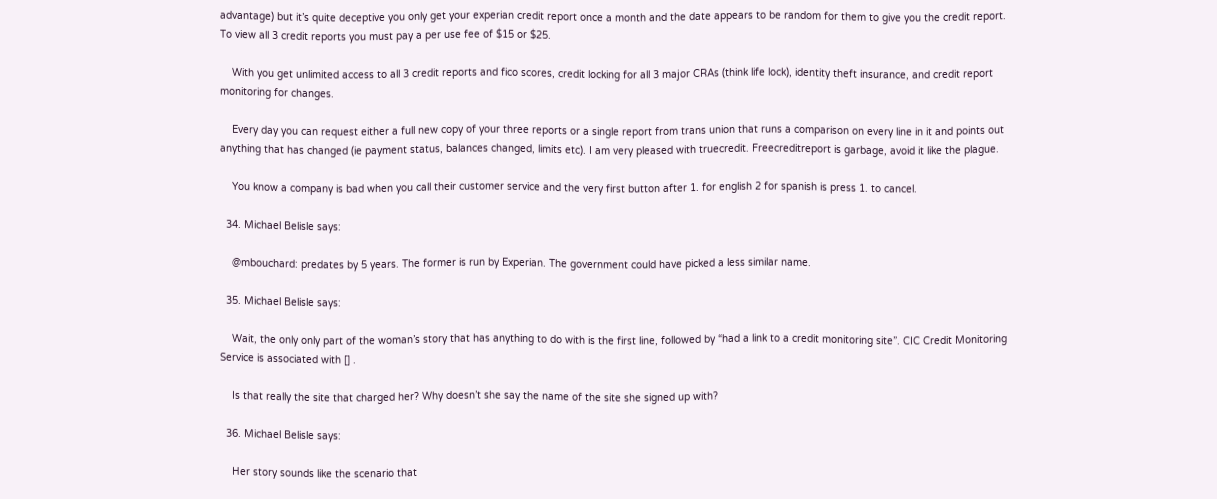advantage) but it’s quite deceptive you only get your experian credit report once a month and the date appears to be random for them to give you the credit report. To view all 3 credit reports you must pay a per use fee of $15 or $25.

    With you get unlimited access to all 3 credit reports and fico scores, credit locking for all 3 major CRAs (think life lock), identity theft insurance, and credit report monitoring for changes.

    Every day you can request either a full new copy of your three reports or a single report from trans union that runs a comparison on every line in it and points out anything that has changed (ie payment status, balances changed, limits etc). I am very pleased with truecredit. Freecreditreport is garbage, avoid it like the plague.

    You know a company is bad when you call their customer service and the very first button after 1. for english 2 for spanish is press 1. to cancel.

  34. Michael Belisle says:

    @mbouchard: predates by 5 years. The former is run by Experian. The government could have picked a less similar name.

  35. Michael Belisle says:

    Wait, the only only part of the woman’s story that has anything to do with is the first line, followed by “had a link to a credit monitoring site”. CIC Credit Monitoring Service is associated with [] .

    Is that really the site that charged her? Why doesn’t she say the name of the site she signed up with?

  36. Michael Belisle says:

    Her story sounds like the scenario that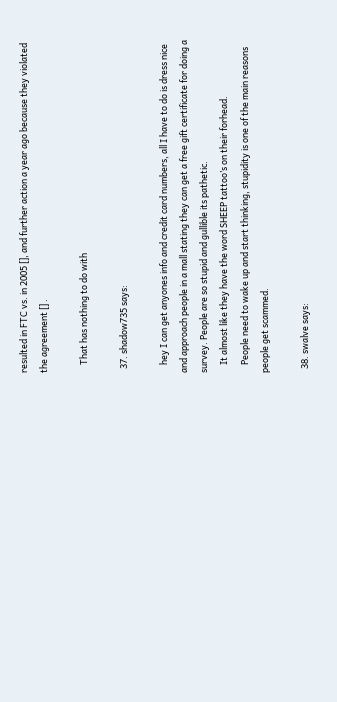resulted in FTC vs. in 2005 [], and further action a year ago because they violated the agreement [] .

    That has nothing to do with

  37. shadow735 says:

    hey I can get anyones info and credit card numbers, all I have to do is dress nice and approach people in a mall stating they can get a free gift certificate for doing a survey. People are so stupid and gullible its pathetic.
    It almost like they have the word SHEEP tattoo’s on their forhead.
    People need to wake up and start thinking, stupidity is one of the main reasons people get scammed.

  38. swalve says: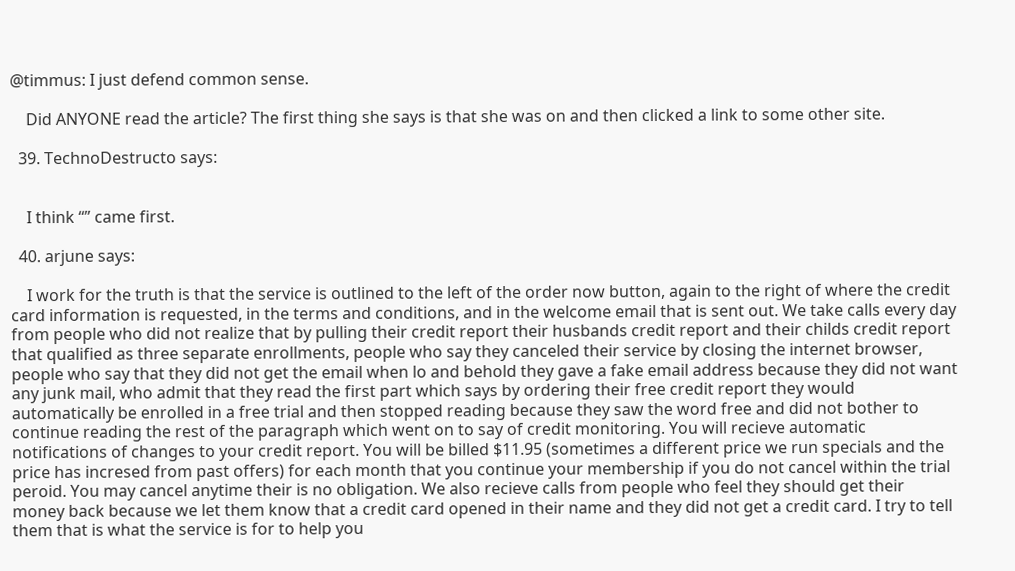@timmus: I just defend common sense.

    Did ANYONE read the article? The first thing she says is that she was on and then clicked a link to some other site.

  39. TechnoDestructo says:


    I think “” came first.

  40. arjune says:

    I work for the truth is that the service is outlined to the left of the order now button, again to the right of where the credit card information is requested, in the terms and conditions, and in the welcome email that is sent out. We take calls every day from people who did not realize that by pulling their credit report their husbands credit report and their childs credit report that qualified as three separate enrollments, people who say they canceled their service by closing the internet browser, people who say that they did not get the email when lo and behold they gave a fake email address because they did not want any junk mail, who admit that they read the first part which says by ordering their free credit report they would automatically be enrolled in a free trial and then stopped reading because they saw the word free and did not bother to continue reading the rest of the paragraph which went on to say of credit monitoring. You will recieve automatic notifications of changes to your credit report. You will be billed $11.95 (sometimes a different price we run specials and the price has incresed from past offers) for each month that you continue your membership if you do not cancel within the trial peroid. You may cancel anytime their is no obligation. We also recieve calls from people who feel they should get their money back because we let them know that a credit card opened in their name and they did not get a credit card. I try to tell them that is what the service is for to help you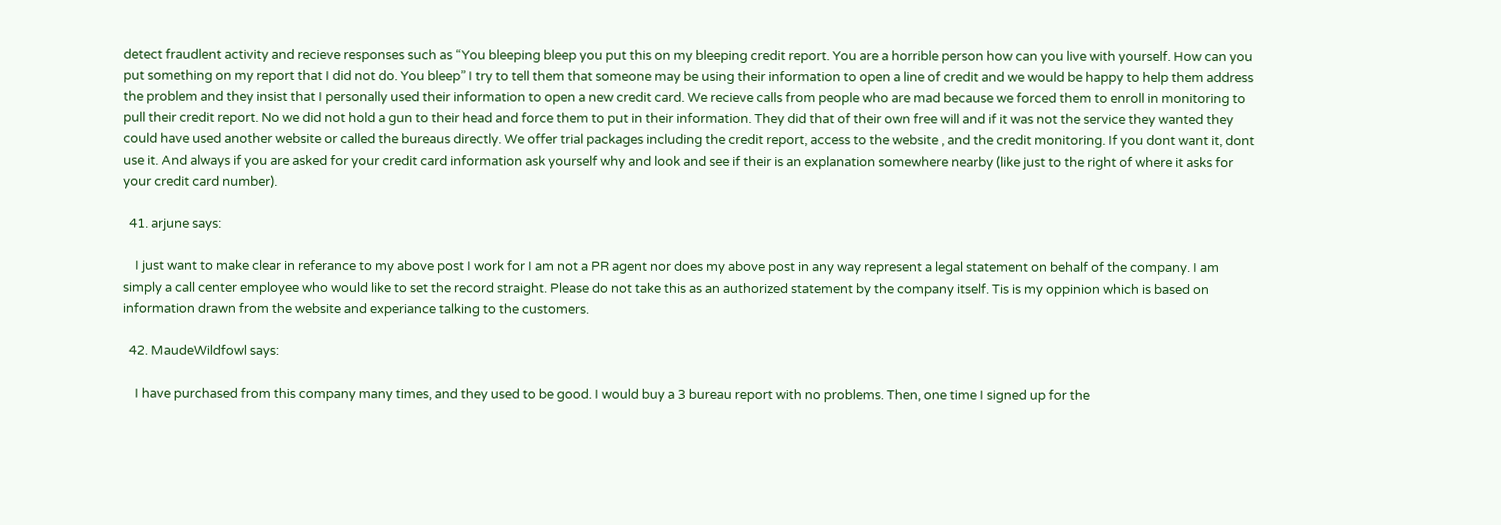detect fraudlent activity and recieve responses such as “You bleeping bleep you put this on my bleeping credit report. You are a horrible person how can you live with yourself. How can you put something on my report that I did not do. You bleep” I try to tell them that someone may be using their information to open a line of credit and we would be happy to help them address the problem and they insist that I personally used their information to open a new credit card. We recieve calls from people who are mad because we forced them to enroll in monitoring to pull their credit report. No we did not hold a gun to their head and force them to put in their information. They did that of their own free will and if it was not the service they wanted they could have used another website or called the bureaus directly. We offer trial packages including the credit report, access to the website , and the credit monitoring. If you dont want it, dont use it. And always if you are asked for your credit card information ask yourself why and look and see if their is an explanation somewhere nearby (like just to the right of where it asks for your credit card number).

  41. arjune says:

    I just want to make clear in referance to my above post I work for I am not a PR agent nor does my above post in any way represent a legal statement on behalf of the company. I am simply a call center employee who would like to set the record straight. Please do not take this as an authorized statement by the company itself. Tis is my oppinion which is based on information drawn from the website and experiance talking to the customers.

  42. MaudeWildfowl says:

    I have purchased from this company many times, and they used to be good. I would buy a 3 bureau report with no problems. Then, one time I signed up for the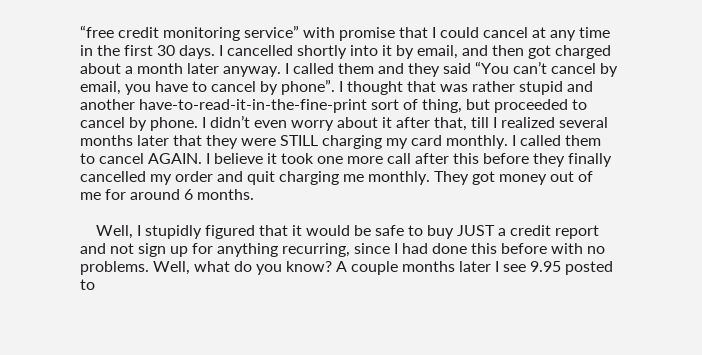“free credit monitoring service” with promise that I could cancel at any time in the first 30 days. I cancelled shortly into it by email, and then got charged about a month later anyway. I called them and they said “You can’t cancel by email, you have to cancel by phone”. I thought that was rather stupid and another have-to-read-it-in-the-fine-print sort of thing, but proceeded to cancel by phone. I didn’t even worry about it after that, till I realized several months later that they were STILL charging my card monthly. I called them to cancel AGAIN. I believe it took one more call after this before they finally cancelled my order and quit charging me monthly. They got money out of me for around 6 months.

    Well, I stupidly figured that it would be safe to buy JUST a credit report and not sign up for anything recurring, since I had done this before with no problems. Well, what do you know? A couple months later I see 9.95 posted to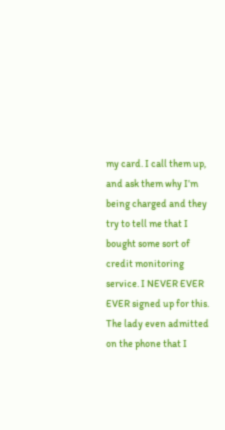my card. I call them up, and ask them why I’m being charged and they try to tell me that I bought some sort of credit monitoring service. I NEVER EVER EVER signed up for this. The lady even admitted on the phone that I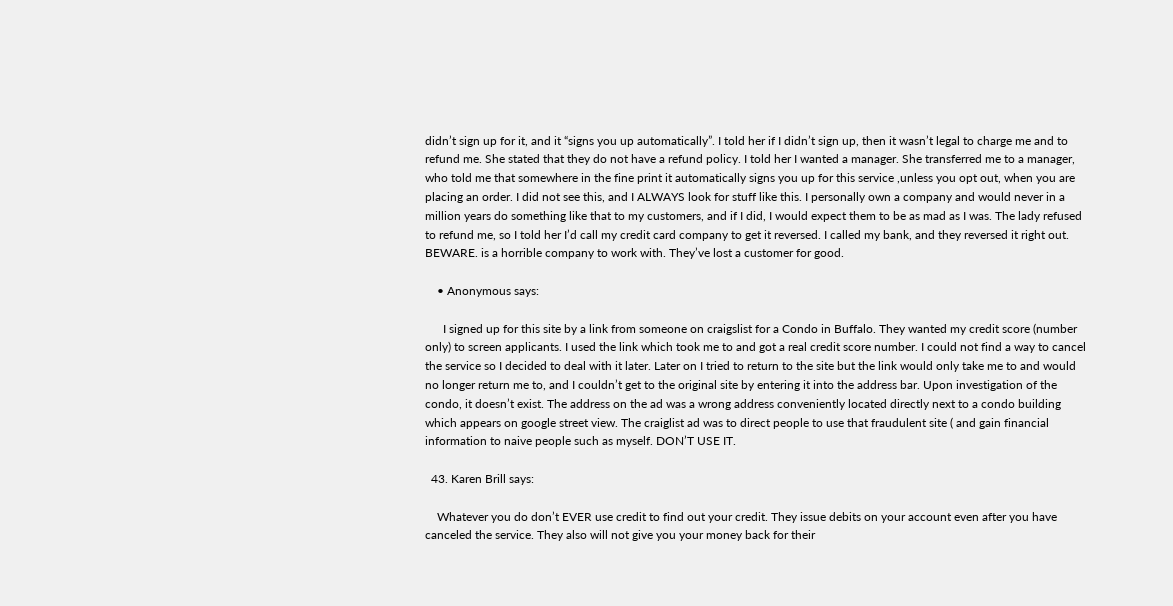didn’t sign up for it, and it “signs you up automatically”. I told her if I didn’t sign up, then it wasn’t legal to charge me and to refund me. She stated that they do not have a refund policy. I told her I wanted a manager. She transferred me to a manager, who told me that somewhere in the fine print it automatically signs you up for this service ,unless you opt out, when you are placing an order. I did not see this, and I ALWAYS look for stuff like this. I personally own a company and would never in a million years do something like that to my customers, and if I did, I would expect them to be as mad as I was. The lady refused to refund me, so I told her I’d call my credit card company to get it reversed. I called my bank, and they reversed it right out. BEWARE. is a horrible company to work with. They’ve lost a customer for good.

    • Anonymous says:

      I signed up for this site by a link from someone on craigslist for a Condo in Buffalo. They wanted my credit score (number only) to screen applicants. I used the link which took me to and got a real credit score number. I could not find a way to cancel the service so I decided to deal with it later. Later on I tried to return to the site but the link would only take me to and would no longer return me to, and I couldn’t get to the original site by entering it into the address bar. Upon investigation of the condo, it doesn’t exist. The address on the ad was a wrong address conveniently located directly next to a condo building which appears on google street view. The craiglist ad was to direct people to use that fraudulent site ( and gain financial information to naive people such as myself. DON’T USE IT.

  43. Karen Brill says:

    Whatever you do don’t EVER use credit to find out your credit. They issue debits on your account even after you have canceled the service. They also will not give you your money back for their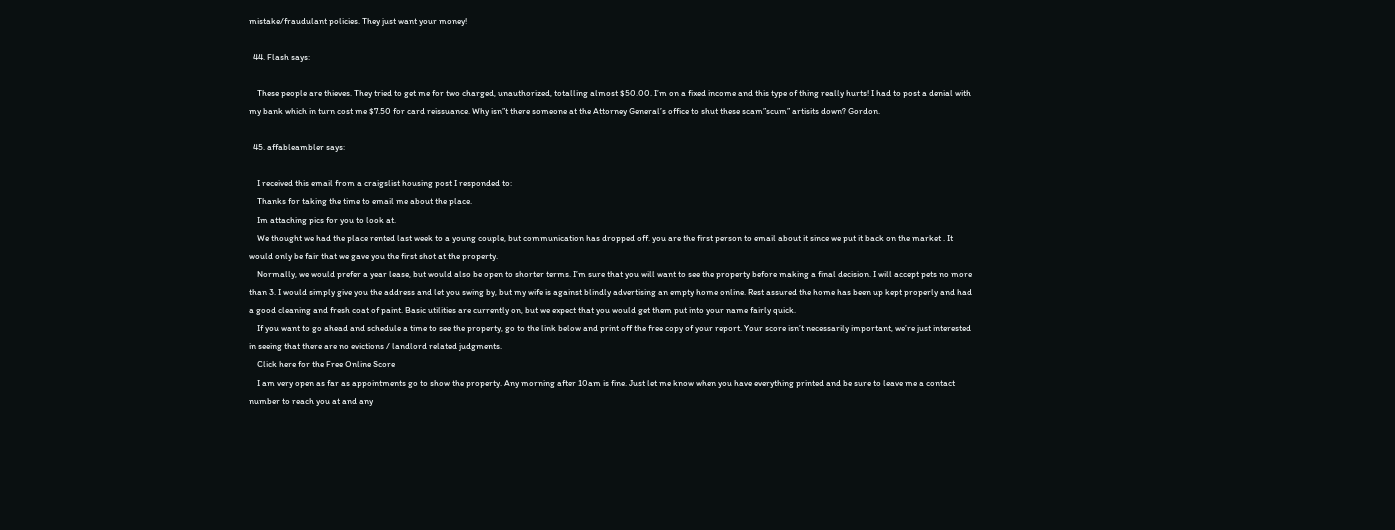mistake/fraudulant policies. They just want your money!

  44. Flash says:

    These people are thieves. They tried to get me for two charged, unauthorized, totalling almost $50.00. I’m on a fixed income and this type of thing really hurts! I had to post a denial with my bank which in turn cost me $7.50 for card reissuance. Why isn”t there someone at the Attorney General’s office to shut these scam”scum” artisits down? Gordon.

  45. affableambler says:

    I received this email from a craigslist housing post I responded to:
    Thanks for taking the time to email me about the place.
    Im attaching pics for you to look at.
    We thought we had the place rented last week to a young couple, but communication has dropped off. you are the first person to email about it since we put it back on the market . It would only be fair that we gave you the first shot at the property.
    Normally, we would prefer a year lease, but would also be open to shorter terms. I’m sure that you will want to see the property before making a final decision. I will accept pets no more than 3. I would simply give you the address and let you swing by, but my wife is against blindly advertising an empty home online. Rest assured the home has been up kept properly and had a good cleaning and fresh coat of paint. Basic utilities are currently on, but we expect that you would get them put into your name fairly quick.
    If you want to go ahead and schedule a time to see the property, go to the link below and print off the free copy of your report. Your score isn’t necessarily important, we’re just interested in seeing that there are no evictions / landlord related judgments.
    Click here for the Free Online Score
    I am very open as far as appointments go to show the property. Any morning after 10am is fine. Just let me know when you have everything printed and be sure to leave me a contact number to reach you at and any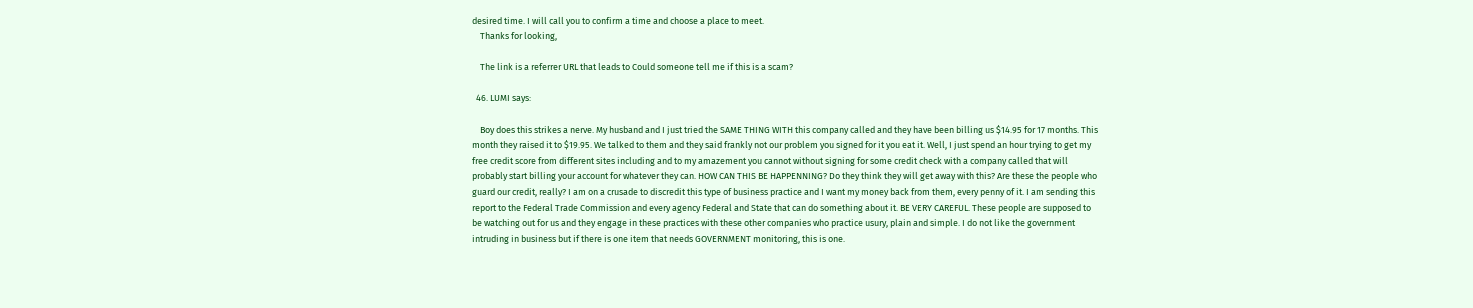desired time. I will call you to confirm a time and choose a place to meet.
    Thanks for looking,

    The link is a referrer URL that leads to Could someone tell me if this is a scam?

  46. LUMI says:

    Boy does this strikes a nerve. My husband and I just tried the SAME THING WITH this company called and they have been billing us $14.95 for 17 months. This month they raised it to $19.95. We talked to them and they said frankly not our problem you signed for it you eat it. Well, I just spend an hour trying to get my free credit score from different sites including and to my amazement you cannot without signing for some credit check with a company called that will probably start billing your account for whatever they can. HOW CAN THIS BE HAPPENNING? Do they think they will get away with this? Are these the people who guard our credit, really? I am on a crusade to discredit this type of business practice and I want my money back from them, every penny of it. I am sending this report to the Federal Trade Commission and every agency Federal and State that can do something about it. BE VERY CAREFUL. These people are supposed to be watching out for us and they engage in these practices with these other companies who practice usury, plain and simple. I do not like the government intruding in business but if there is one item that needs GOVERNMENT monitoring, this is one.